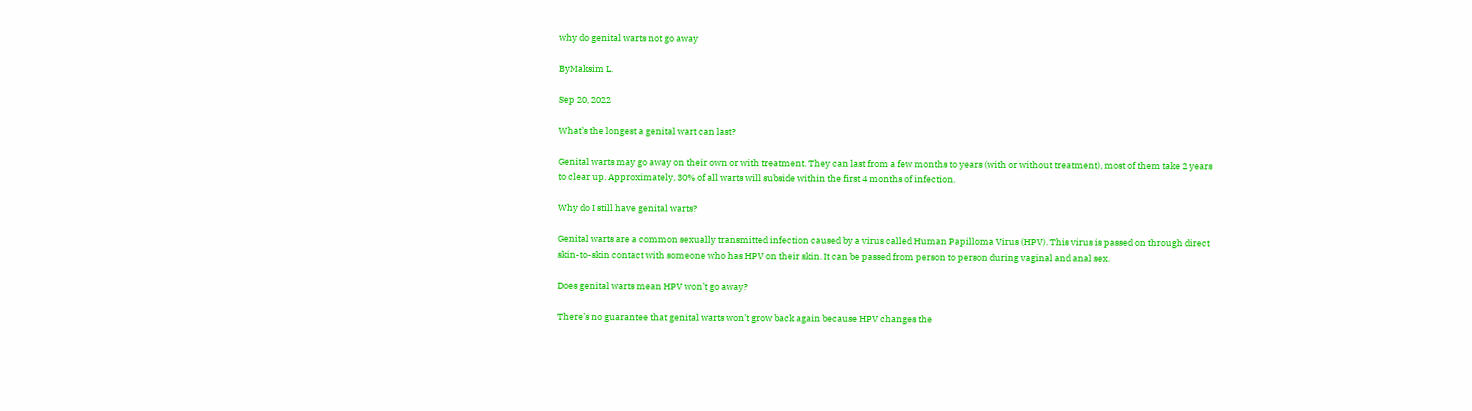why do genital warts not go away

ByMaksim L.

Sep 20, 2022

What’s the longest a genital wart can last?

Genital warts may go away on their own or with treatment. They can last from a few months to years (with or without treatment), most of them take 2 years to clear up. Approximately, 30% of all warts will subside within the first 4 months of infection.

Why do I still have genital warts?

Genital warts are a common sexually transmitted infection caused by a virus called Human Papilloma Virus (HPV). This virus is passed on through direct skin-to-skin contact with someone who has HPV on their skin. It can be passed from person to person during vaginal and anal sex.

Does genital warts mean HPV won’t go away?

There’s no guarantee that genital warts won’t grow back again because HPV changes the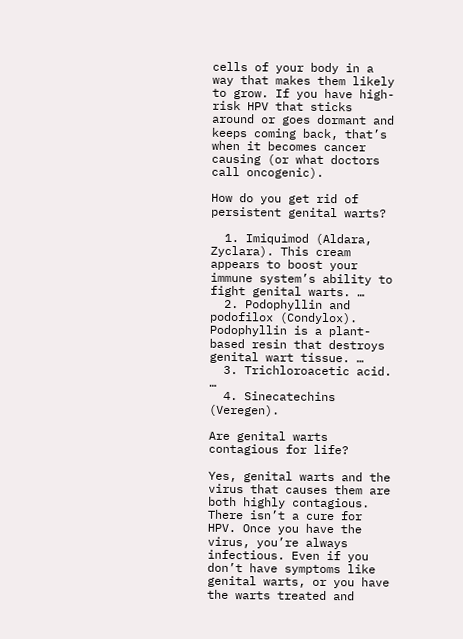cells of your body in a way that makes them likely to grow. If you have high-risk HPV that sticks around or goes dormant and keeps coming back, that’s when it becomes cancer causing (or what doctors call oncogenic).

How do you get rid of persistent genital warts?

  1. Imiquimod (Aldara, Zyclara). This cream appears to boost your immune system’s ability to fight genital warts. …
  2. Podophyllin and podofilox (Condylox). Podophyllin is a plant-based resin that destroys genital wart tissue. …
  3. Trichloroacetic acid. …
  4. Sinecatechins (Veregen).

Are genital warts contagious for life?

Yes, genital warts and the virus that causes them are both highly contagious. There isn’t a cure for HPV. Once you have the virus, you’re always infectious. Even if you don’t have symptoms like genital warts, or you have the warts treated and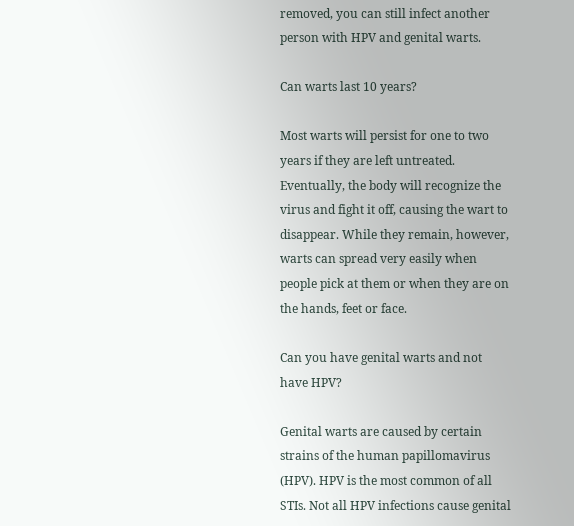removed, you can still infect another person with HPV and genital warts.

Can warts last 10 years?

Most warts will persist for one to two years if they are left untreated. Eventually, the body will recognize the virus and fight it off, causing the wart to disappear. While they remain, however, warts can spread very easily when people pick at them or when they are on the hands, feet or face.

Can you have genital warts and not have HPV?

Genital warts are caused by certain strains of the human papillomavirus (HPV). HPV is the most common of all STIs. Not all HPV infections cause genital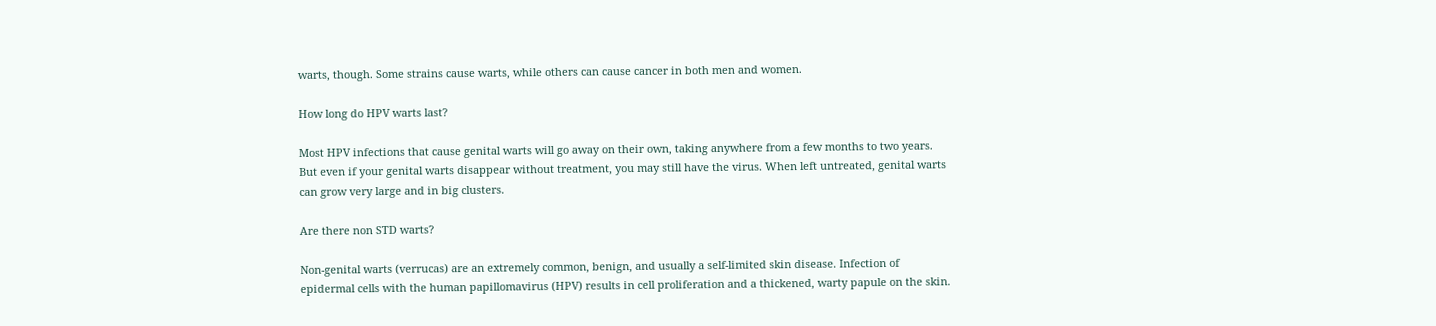warts, though. Some strains cause warts, while others can cause cancer in both men and women.

How long do HPV warts last?

Most HPV infections that cause genital warts will go away on their own, taking anywhere from a few months to two years. But even if your genital warts disappear without treatment, you may still have the virus. When left untreated, genital warts can grow very large and in big clusters.

Are there non STD warts?

Non-genital warts (verrucas) are an extremely common, benign, and usually a self-limited skin disease. Infection of epidermal cells with the human papillomavirus (HPV) results in cell proliferation and a thickened, warty papule on the skin.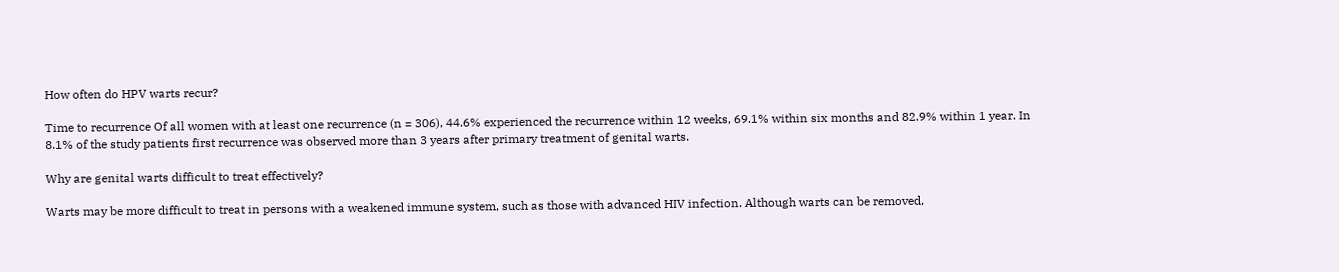How often do HPV warts recur?

Time to recurrence Of all women with at least one recurrence (n = 306), 44.6% experienced the recurrence within 12 weeks, 69.1% within six months and 82.9% within 1 year. In 8.1% of the study patients first recurrence was observed more than 3 years after primary treatment of genital warts.

Why are genital warts difficult to treat effectively?

Warts may be more difficult to treat in persons with a weakened immune system, such as those with advanced HIV infection. Although warts can be removed,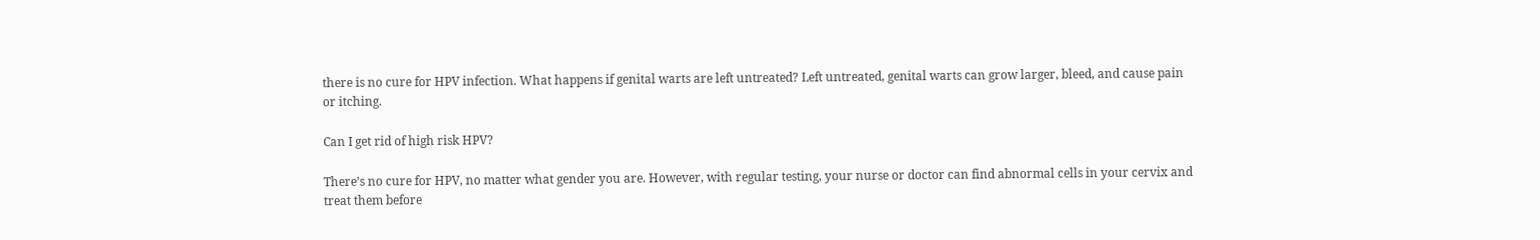there is no cure for HPV infection. What happens if genital warts are left untreated? Left untreated, genital warts can grow larger, bleed, and cause pain or itching.

Can I get rid of high risk HPV?

There’s no cure for HPV, no matter what gender you are. However, with regular testing, your nurse or doctor can find abnormal cells in your cervix and treat them before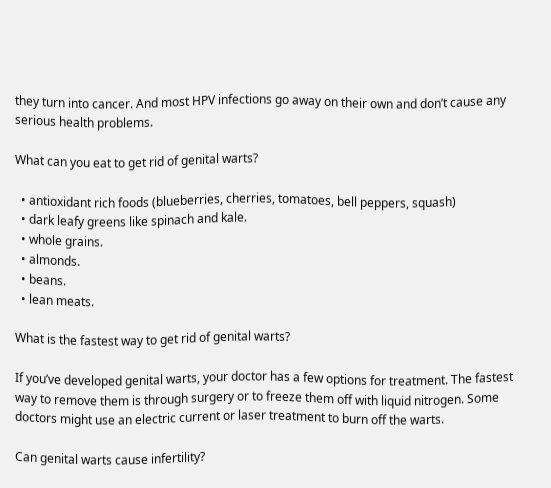they turn into cancer. And most HPV infections go away on their own and don’t cause any serious health problems.

What can you eat to get rid of genital warts?

  • antioxidant rich foods (blueberries, cherries, tomatoes, bell peppers, squash)
  • dark leafy greens like spinach and kale.
  • whole grains.
  • almonds.
  • beans.
  • lean meats.

What is the fastest way to get rid of genital warts?

If you’ve developed genital warts, your doctor has a few options for treatment. The fastest way to remove them is through surgery or to freeze them off with liquid nitrogen. Some doctors might use an electric current or laser treatment to burn off the warts.

Can genital warts cause infertility?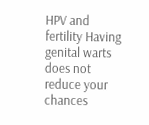HPV and fertility Having genital warts does not reduce your chances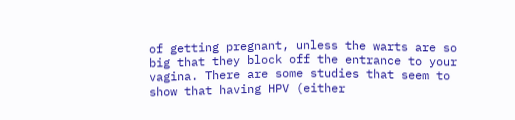of getting pregnant, unless the warts are so big that they block off the entrance to your vagina. There are some studies that seem to show that having HPV (either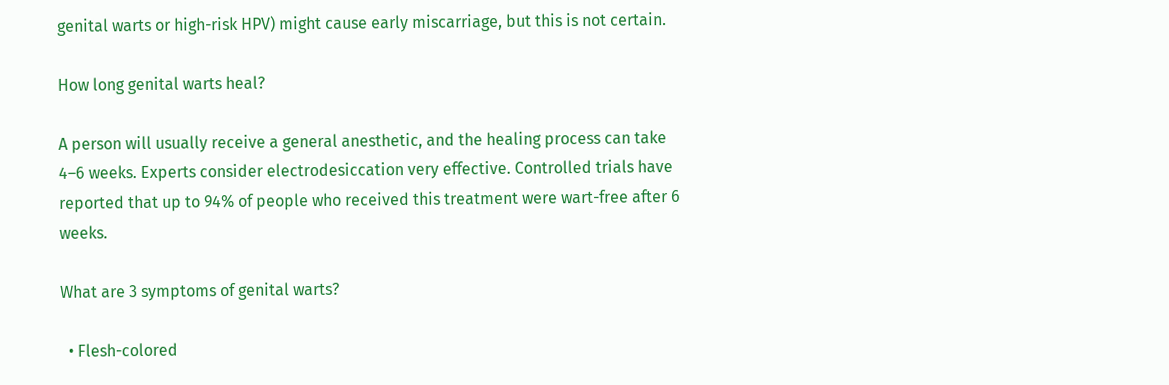genital warts or high-risk HPV) might cause early miscarriage, but this is not certain.

How long genital warts heal?

A person will usually receive a general anesthetic, and the healing process can take 4–6 weeks. Experts consider electrodesiccation very effective. Controlled trials have reported that up to 94% of people who received this treatment were wart-free after 6 weeks.

What are 3 symptoms of genital warts?

  • Flesh-colored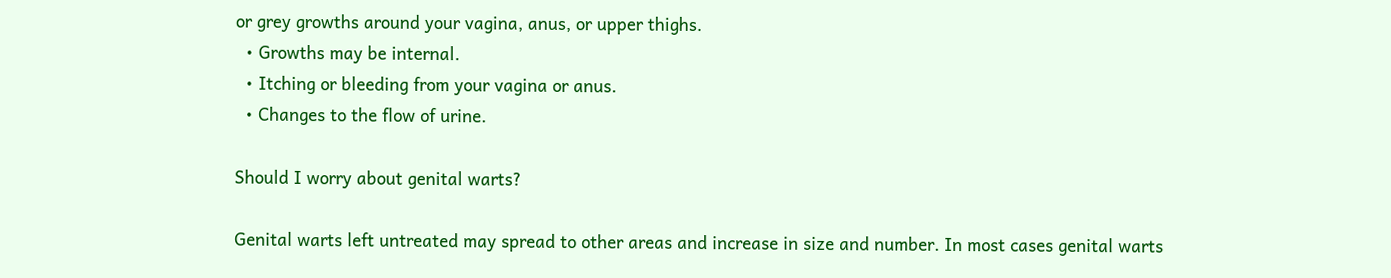or grey growths around your vagina, anus, or upper thighs.
  • Growths may be internal.
  • Itching or bleeding from your vagina or anus.
  • Changes to the flow of urine.

Should I worry about genital warts?

Genital warts left untreated may spread to other areas and increase in size and number. In most cases genital warts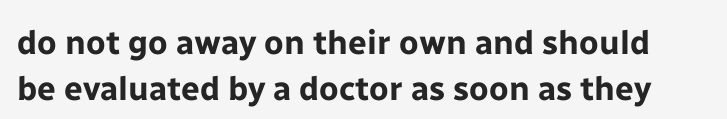do not go away on their own and should be evaluated by a doctor as soon as they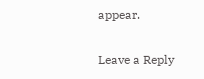appear.

Leave a Reply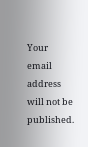Your email address will not be published.